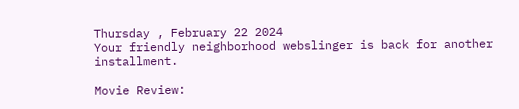Thursday , February 22 2024
Your friendly neighborhood webslinger is back for another installment.

Movie Review: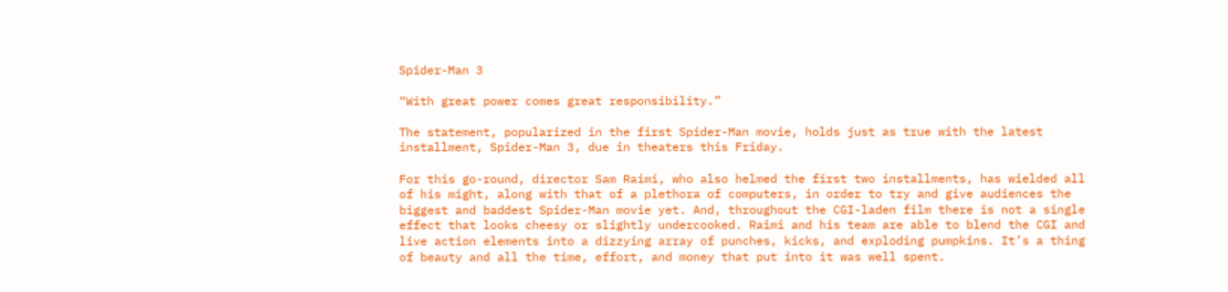Spider-Man 3

“With great power comes great responsibility.”

The statement, popularized in the first Spider-Man movie, holds just as true with the latest installment, Spider-Man 3, due in theaters this Friday.

For this go-round, director Sam Raimi, who also helmed the first two installments, has wielded all of his might, along with that of a plethora of computers, in order to try and give audiences the biggest and baddest Spider-Man movie yet. And, throughout the CGI-laden film there is not a single effect that looks cheesy or slightly undercooked. Raimi and his team are able to blend the CGI and live action elements into a dizzying array of punches, kicks, and exploding pumpkins. It’s a thing of beauty and all the time, effort, and money that put into it was well spent.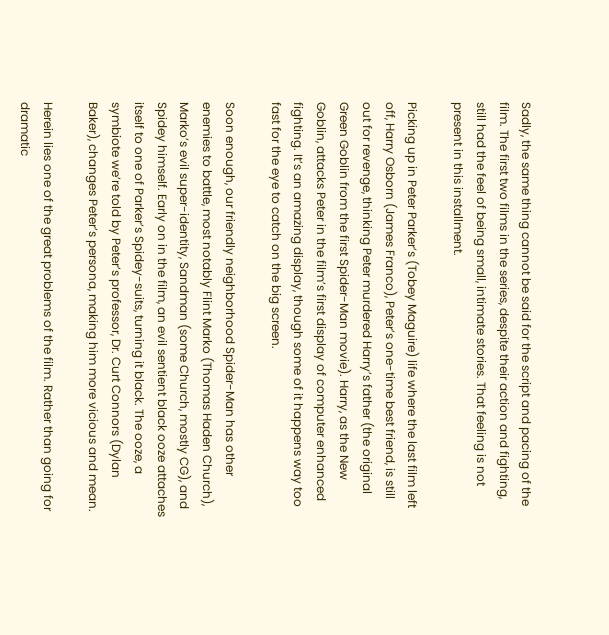Sadly, the same thing cannot be said for the script and pacing of the film. The first two films in the series, despite their action and fighting, still had the feel of being small, intimate stories. That feeling is not present in this installment.

Picking up in Peter Parker’s (Tobey Maguire) life where the last film left off, Harry Osborn (James Franco), Peter’s one-time best friend, is still out for revenge, thinking Peter murdered Harry’s father (the original Green Goblin from the first Spider-Man movie). Harry, as the New Goblin, attacks Peter in the film’s first display of computer enhanced fighting. It’s an amazing display, though some of it happens way too fast for the eye to catch on the big screen.

Soon enough, our friendly neighborhood Spider-Man has other enemies to battle, most notably Flint Marko (Thomas Haden Church), Marko’s evil super-identity, Sandman (some Church, mostly CG), and Spidey himself. Early on in the film, an evil sentient black ooze attaches itself to one of Parker’s Spidey-suits, turning it black. The ooze, a symbiote we’re told by Peter’s professor, Dr. Curt Connors (Dylan Baker), changes Peter’s persona, making him more vicious and mean.

Herein lies one of the great problems of the film. Rather than going for dramatic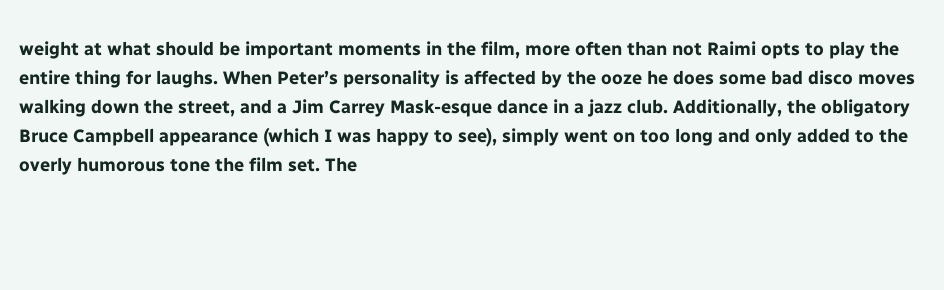weight at what should be important moments in the film, more often than not Raimi opts to play the entire thing for laughs. When Peter’s personality is affected by the ooze he does some bad disco moves walking down the street, and a Jim Carrey Mask-esque dance in a jazz club. Additionally, the obligatory Bruce Campbell appearance (which I was happy to see), simply went on too long and only added to the overly humorous tone the film set. The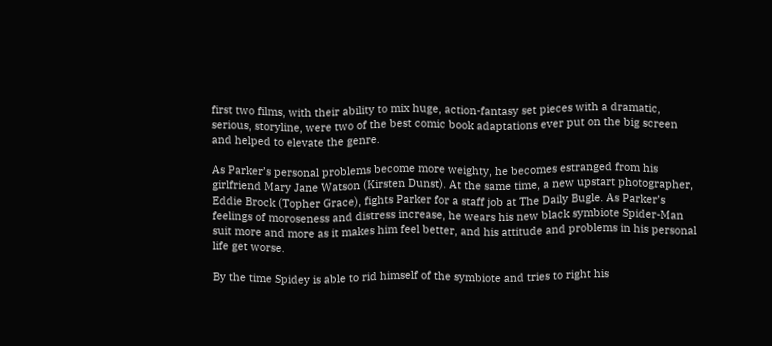first two films, with their ability to mix huge, action-fantasy set pieces with a dramatic, serious, storyline, were two of the best comic book adaptations ever put on the big screen and helped to elevate the genre.

As Parker’s personal problems become more weighty, he becomes estranged from his girlfriend Mary Jane Watson (Kirsten Dunst). At the same time, a new upstart photographer, Eddie Brock (Topher Grace), fights Parker for a staff job at The Daily Bugle. As Parker’s feelings of moroseness and distress increase, he wears his new black symbiote Spider-Man suit more and more as it makes him feel better, and his attitude and problems in his personal life get worse.

By the time Spidey is able to rid himself of the symbiote and tries to right his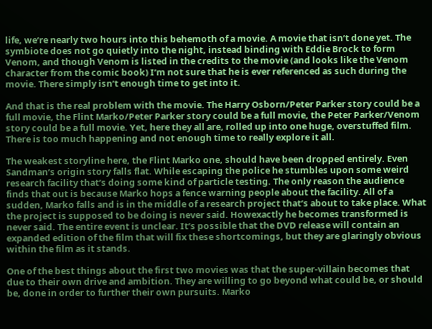life, we’re nearly two hours into this behemoth of a movie. A movie that isn’t done yet. The symbiote does not go quietly into the night, instead binding with Eddie Brock to form Venom, and though Venom is listed in the credits to the movie (and looks like the Venom character from the comic book) I’m not sure that he is ever referenced as such during the movie. There simply isn’t enough time to get into it.

And that is the real problem with the movie. The Harry Osborn/Peter Parker story could be a full movie, the Flint Marko/Peter Parker story could be a full movie, the Peter Parker/Venom story could be a full movie. Yet, here they all are, rolled up into one huge, overstuffed film. There is too much happening and not enough time to really explore it all.

The weakest storyline here, the Flint Marko one, should have been dropped entirely. Even Sandman’s origin story falls flat. While escaping the police he stumbles upon some weird research facility that’s doing some kind of particle testing. The only reason the audience finds that out is because Marko hops a fence warning people about the facility. All of a sudden, Marko falls and is in the middle of a research project that’s about to take place. What the project is supposed to be doing is never said. Howexactly he becomes transformed is never said. The entire event is unclear. It’s possible that the DVD release will contain an expanded edition of the film that will fix these shortcomings, but they are glaringly obvious within the film as it stands.

One of the best things about the first two movies was that the super-villain becomes that due to their own drive and ambition. They are willing to go beyond what could be, or should be, done in order to further their own pursuits. Marko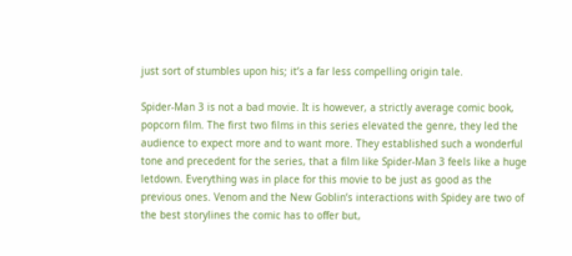just sort of stumbles upon his; it’s a far less compelling origin tale.

Spider-Man 3 is not a bad movie. It is however, a strictly average comic book, popcorn film. The first two films in this series elevated the genre, they led the audience to expect more and to want more. They established such a wonderful tone and precedent for the series, that a film like Spider-Man 3 feels like a huge letdown. Everything was in place for this movie to be just as good as the previous ones. Venom and the New Goblin’s interactions with Spidey are two of the best storylines the comic has to offer but,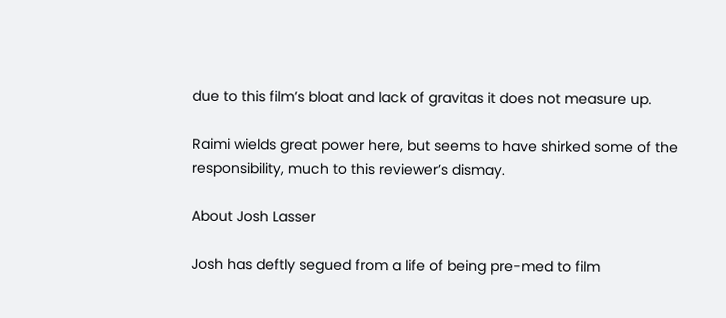due to this film’s bloat and lack of gravitas it does not measure up.

Raimi wields great power here, but seems to have shirked some of the responsibility, much to this reviewer’s dismay.

About Josh Lasser

Josh has deftly segued from a life of being pre-med to film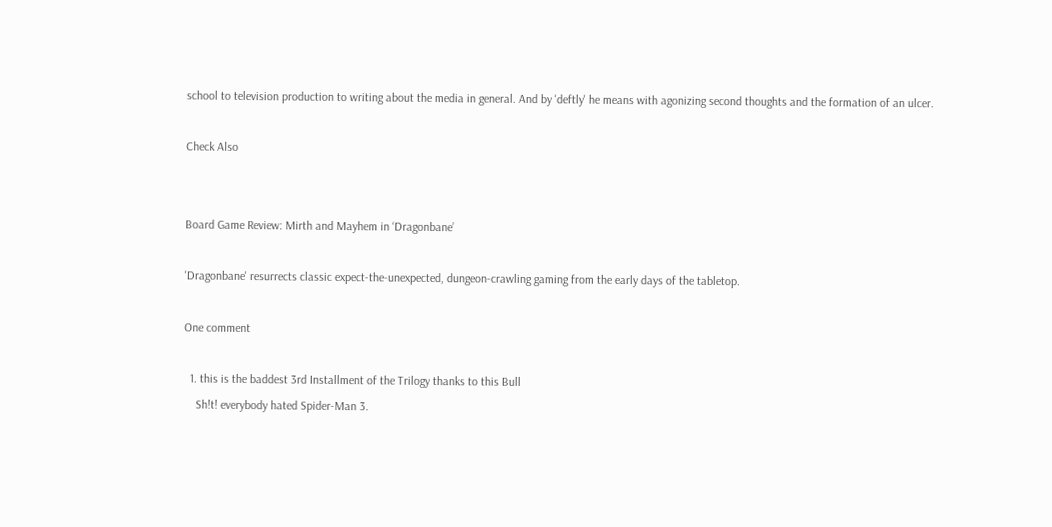school to television production to writing about the media in general. And by 'deftly' he means with agonizing second thoughts and the formation of an ulcer.

Check Also


Board Game Review: Mirth and Mayhem in ‘Dragonbane’

'Dragonbane' resurrects classic expect-the-unexpected, dungeon-crawling gaming from the early days of the tabletop.

One comment

  1. this is the baddest 3rd Installment of the Trilogy thanks to this Bull
    Sh!t! everybody hated Spider-Man 3.